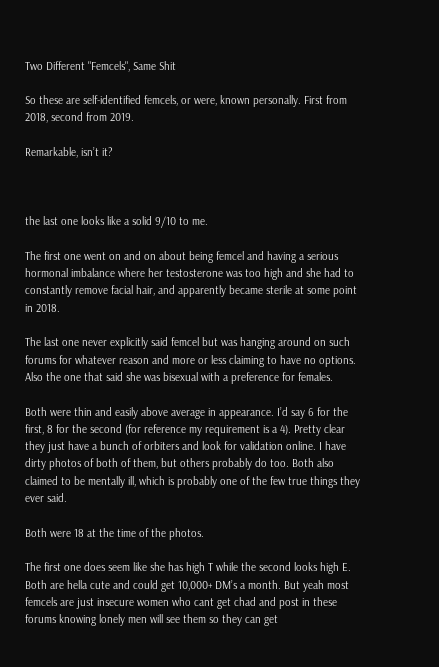Two Different "Femcels", Same Shit

So these are self-identified femcels, or were, known personally. First from 2018, second from 2019.

Remarkable, isn’t it?



the last one looks like a solid 9/10 to me.

The first one went on and on about being femcel and having a serious hormonal imbalance where her testosterone was too high and she had to constantly remove facial hair, and apparently became sterile at some point in 2018.

The last one never explicitly said femcel but was hanging around on such forums for whatever reason and more or less claiming to have no options. Also the one that said she was bisexual with a preference for females.

Both were thin and easily above average in appearance. I’d say 6 for the first, 8 for the second (for reference my requirement is a 4). Pretty clear they just have a bunch of orbiters and look for validation online. I have dirty photos of both of them, but others probably do too. Both also claimed to be mentally ill, which is probably one of the few true things they ever said.

Both were 18 at the time of the photos.

The first one does seem like she has high T while the second looks high E. Both are hella cute and could get 10,000+ DM’s a month. But yeah most femcels are just insecure women who cant get chad and post in these forums knowing lonely men will see them so they can get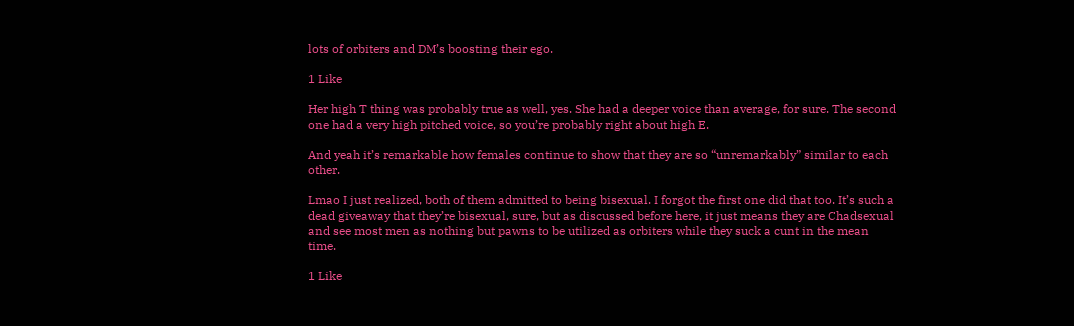lots of orbiters and DM’s boosting their ego.

1 Like

Her high T thing was probably true as well, yes. She had a deeper voice than average, for sure. The second one had a very high pitched voice, so you’re probably right about high E.

And yeah it’s remarkable how females continue to show that they are so “unremarkably” similar to each other.

Lmao I just realized, both of them admitted to being bisexual. I forgot the first one did that too. It’s such a dead giveaway that they’re bisexual, sure, but as discussed before here, it just means they are Chadsexual and see most men as nothing but pawns to be utilized as orbiters while they suck a cunt in the mean time.

1 Like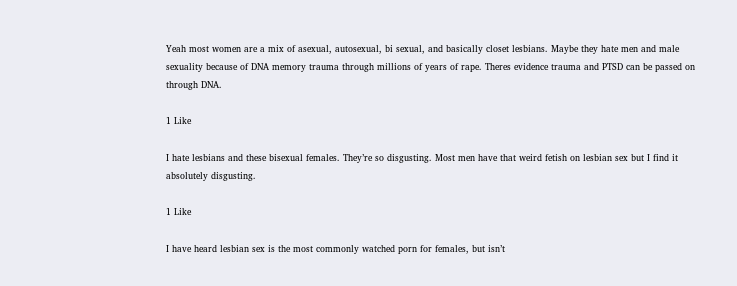Yeah most women are a mix of asexual, autosexual, bi sexual, and basically closet lesbians. Maybe they hate men and male sexuality because of DNA memory trauma through millions of years of rape. Theres evidence trauma and PTSD can be passed on through DNA.

1 Like

I hate lesbians and these bisexual females. They’re so disgusting. Most men have that weird fetish on lesbian sex but I find it absolutely disgusting.

1 Like

I have heard lesbian sex is the most commonly watched porn for females, but isn’t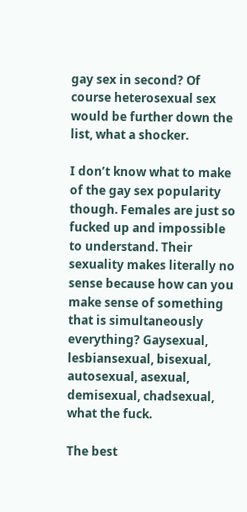gay sex in second? Of course heterosexual sex would be further down the list, what a shocker.

I don’t know what to make of the gay sex popularity though. Females are just so fucked up and impossible to understand. Their sexuality makes literally no sense because how can you make sense of something that is simultaneously everything? Gaysexual, lesbiansexual, bisexual, autosexual, asexual, demisexual, chadsexual, what the fuck.

The best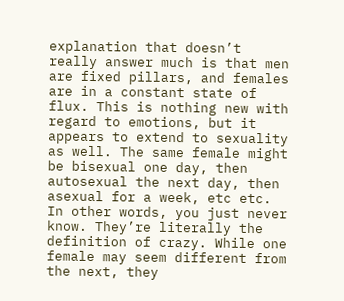explanation that doesn’t really answer much is that men are fixed pillars, and females are in a constant state of flux. This is nothing new with regard to emotions, but it appears to extend to sexuality as well. The same female might be bisexual one day, then autosexual the next day, then asexual for a week, etc etc. In other words, you just never know. They’re literally the definition of crazy. While one female may seem different from the next, they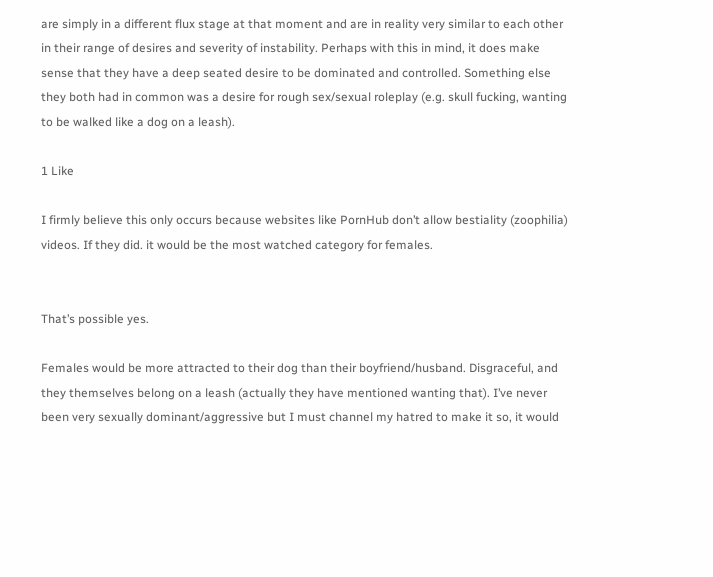are simply in a different flux stage at that moment and are in reality very similar to each other in their range of desires and severity of instability. Perhaps with this in mind, it does make sense that they have a deep seated desire to be dominated and controlled. Something else they both had in common was a desire for rough sex/sexual roleplay (e.g. skull fucking, wanting to be walked like a dog on a leash).

1 Like

I firmly believe this only occurs because websites like PornHub don’t allow bestiality (zoophilia) videos. If they did. it would be the most watched category for females.


That’s possible yes.

Females would be more attracted to their dog than their boyfriend/husband. Disgraceful, and they themselves belong on a leash (actually they have mentioned wanting that). I’ve never been very sexually dominant/aggressive but I must channel my hatred to make it so, it would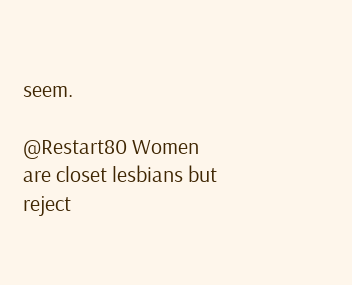seem.

@Restart80 Women are closet lesbians but reject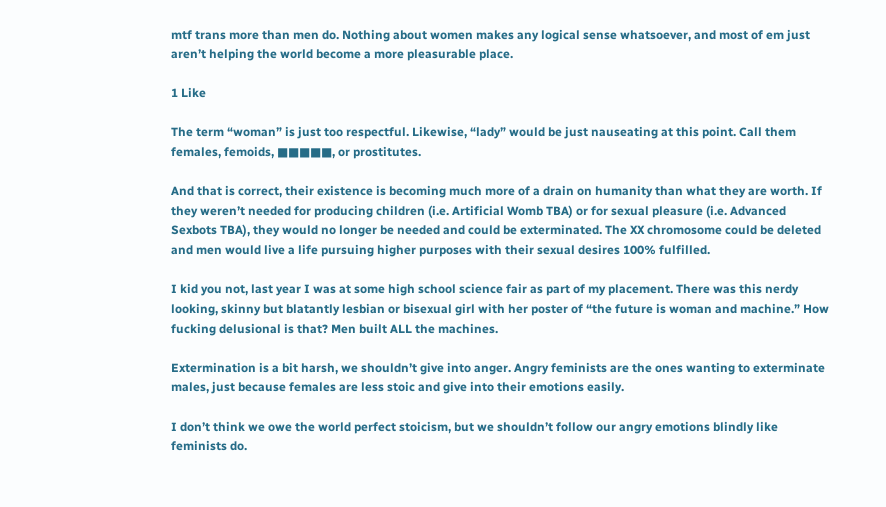mtf trans more than men do. Nothing about women makes any logical sense whatsoever, and most of em just aren’t helping the world become a more pleasurable place.

1 Like

The term “woman” is just too respectful. Likewise, “lady” would be just nauseating at this point. Call them females, femoids, ■■■■■, or prostitutes.

And that is correct, their existence is becoming much more of a drain on humanity than what they are worth. If they weren’t needed for producing children (i.e. Artificial Womb TBA) or for sexual pleasure (i.e. Advanced Sexbots TBA), they would no longer be needed and could be exterminated. The XX chromosome could be deleted and men would live a life pursuing higher purposes with their sexual desires 100% fulfilled.

I kid you not, last year I was at some high school science fair as part of my placement. There was this nerdy looking, skinny but blatantly lesbian or bisexual girl with her poster of “the future is woman and machine.” How fucking delusional is that? Men built ALL the machines.

Extermination is a bit harsh, we shouldn’t give into anger. Angry feminists are the ones wanting to exterminate males, just because females are less stoic and give into their emotions easily.

I don’t think we owe the world perfect stoicism, but we shouldn’t follow our angry emotions blindly like feminists do.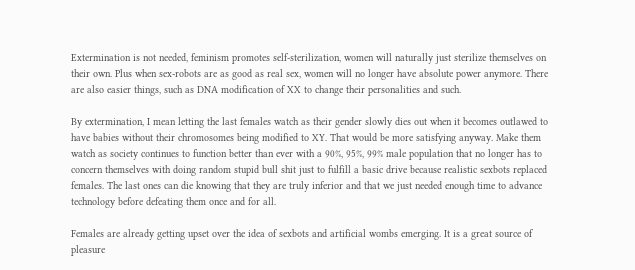Extermination is not needed, feminism promotes self-sterilization, women will naturally just sterilize themselves on their own. Plus when sex-robots are as good as real sex, women will no longer have absolute power anymore. There are also easier things, such as DNA modification of XX to change their personalities and such.

By extermination, I mean letting the last females watch as their gender slowly dies out when it becomes outlawed to have babies without their chromosomes being modified to XY. That would be more satisfying anyway. Make them watch as society continues to function better than ever with a 90%, 95%, 99% male population that no longer has to concern themselves with doing random stupid bull shit just to fulfill a basic drive because realistic sexbots replaced females. The last ones can die knowing that they are truly inferior and that we just needed enough time to advance technology before defeating them once and for all.

Females are already getting upset over the idea of sexbots and artificial wombs emerging. It is a great source of pleasure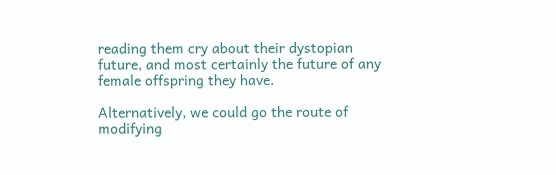reading them cry about their dystopian future, and most certainly the future of any female offspring they have.

Alternatively, we could go the route of modifying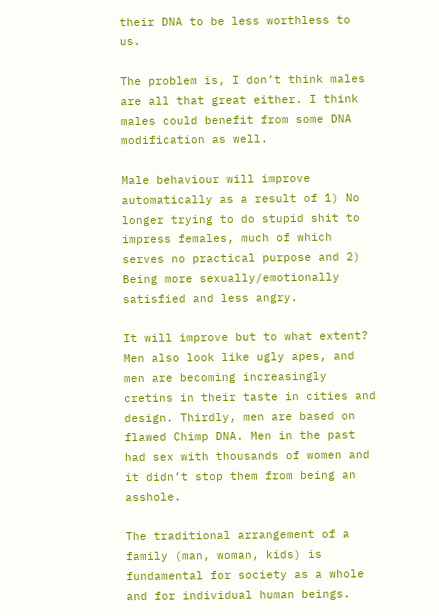their DNA to be less worthless to us.

The problem is, I don’t think males are all that great either. I think males could benefit from some DNA modification as well.

Male behaviour will improve automatically as a result of 1) No longer trying to do stupid shit to impress females, much of which serves no practical purpose and 2) Being more sexually/emotionally satisfied and less angry.

It will improve but to what extent? Men also look like ugly apes, and men are becoming increasingly cretins in their taste in cities and design. Thirdly, men are based on flawed Chimp DNA. Men in the past had sex with thousands of women and it didn’t stop them from being an asshole.

The traditional arrangement of a family (man, woman, kids) is fundamental for society as a whole and for individual human beings.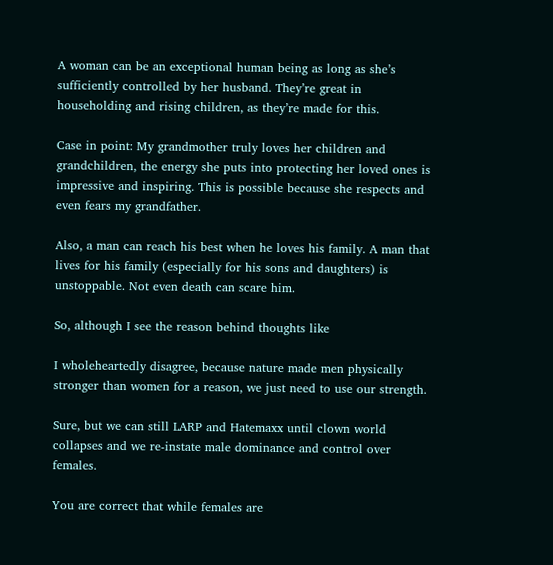A woman can be an exceptional human being as long as she’s sufficiently controlled by her husband. They’re great in householding and rising children, as they’re made for this.

Case in point: My grandmother truly loves her children and grandchildren, the energy she puts into protecting her loved ones is impressive and inspiring. This is possible because she respects and even fears my grandfather.

Also, a man can reach his best when he loves his family. A man that lives for his family (especially for his sons and daughters) is unstoppable. Not even death can scare him.

So, although I see the reason behind thoughts like

I wholeheartedly disagree, because nature made men physically stronger than women for a reason, we just need to use our strength.

Sure, but we can still LARP and Hatemaxx until clown world collapses and we re-instate male dominance and control over females.

You are correct that while females are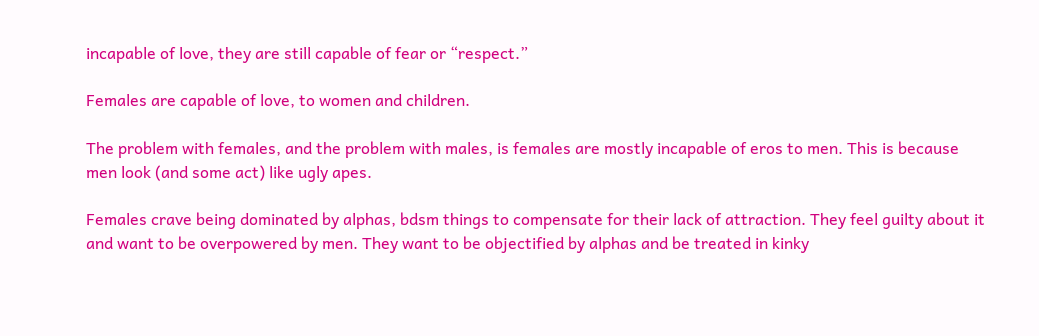incapable of love, they are still capable of fear or “respect.”

Females are capable of love, to women and children.

The problem with females, and the problem with males, is females are mostly incapable of eros to men. This is because men look (and some act) like ugly apes.

Females crave being dominated by alphas, bdsm things to compensate for their lack of attraction. They feel guilty about it and want to be overpowered by men. They want to be objectified by alphas and be treated in kinky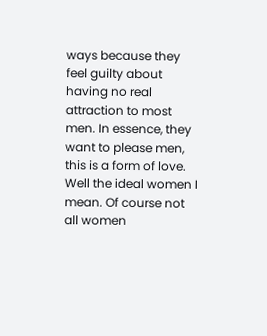ways because they feel guilty about having no real attraction to most men. In essence, they want to please men, this is a form of love. Well the ideal women I mean. Of course not all women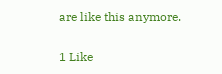are like this anymore.

1 Like